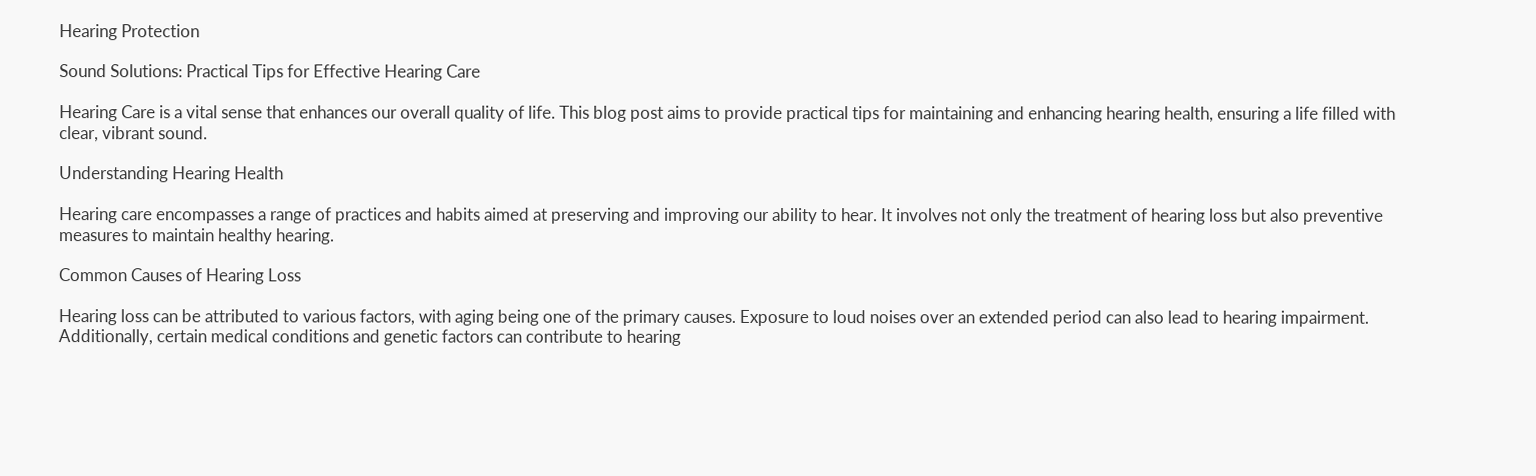Hearing Protection

Sound Solutions: Practical Tips for Effective Hearing Care

Hearing Care is a vital sense that enhances our overall quality of life. This blog post aims to provide practical tips for maintaining and enhancing hearing health, ensuring a life filled with clear, vibrant sound.

Understanding Hearing Health

Hearing care encompasses a range of practices and habits aimed at preserving and improving our ability to hear. It involves not only the treatment of hearing loss but also preventive measures to maintain healthy hearing.

Common Causes of Hearing Loss

Hearing loss can be attributed to various factors, with aging being one of the primary causes. Exposure to loud noises over an extended period can also lead to hearing impairment. Additionally, certain medical conditions and genetic factors can contribute to hearing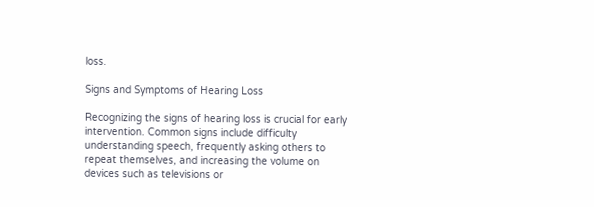loss.

Signs and Symptoms of Hearing Loss

Recognizing the signs of hearing loss is crucial for early intervention. Common signs include difficulty understanding speech, frequently asking others to repeat themselves, and increasing the volume on devices such as televisions or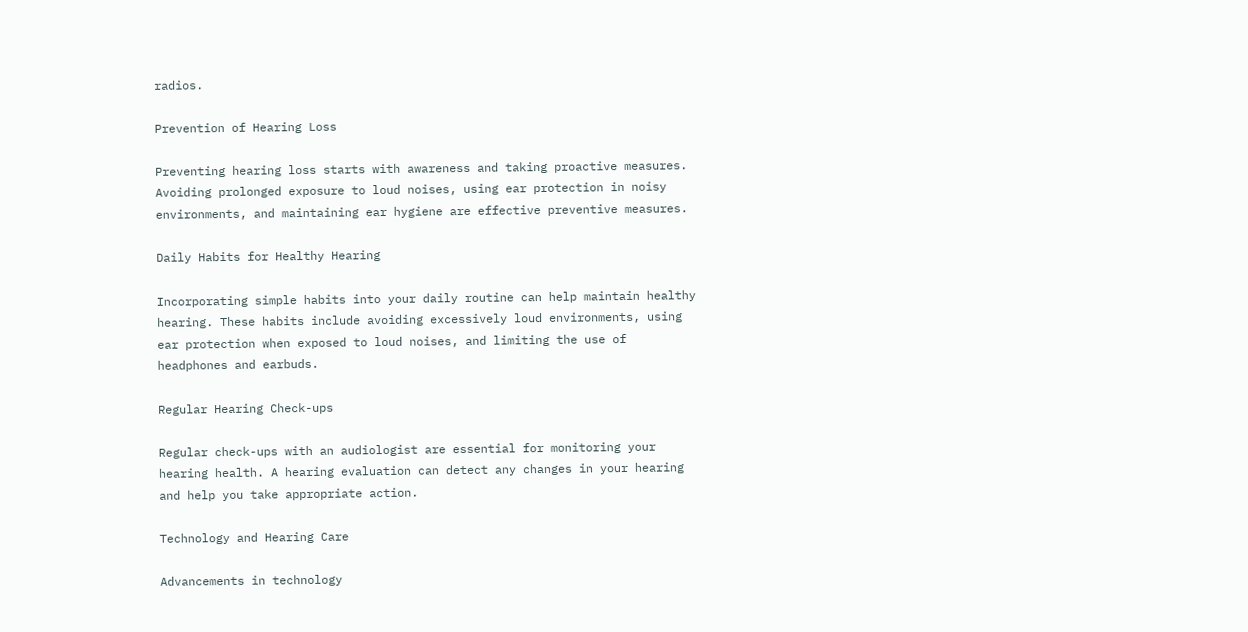radios.

Prevention of Hearing Loss

Preventing hearing loss starts with awareness and taking proactive measures. Avoiding prolonged exposure to loud noises, using ear protection in noisy environments, and maintaining ear hygiene are effective preventive measures.

Daily Habits for Healthy Hearing

Incorporating simple habits into your daily routine can help maintain healthy hearing. These habits include avoiding excessively loud environments, using ear protection when exposed to loud noises, and limiting the use of headphones and earbuds.

Regular Hearing Check-ups

Regular check-ups with an audiologist are essential for monitoring your hearing health. A hearing evaluation can detect any changes in your hearing and help you take appropriate action.

Technology and Hearing Care

Advancements in technology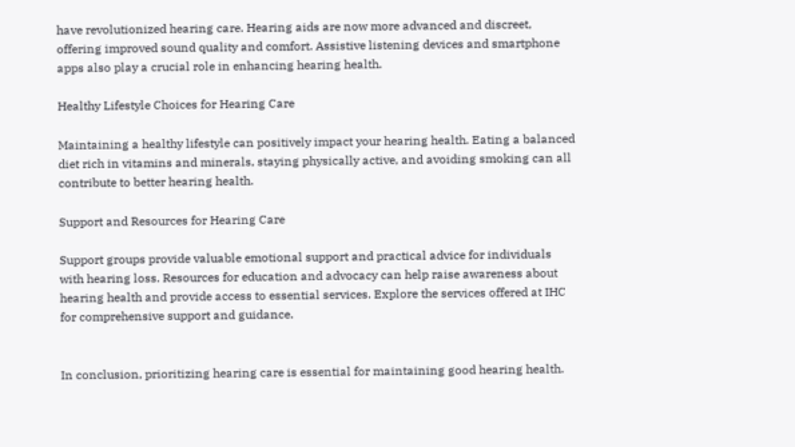have revolutionized hearing care. Hearing aids are now more advanced and discreet, offering improved sound quality and comfort. Assistive listening devices and smartphone apps also play a crucial role in enhancing hearing health.

Healthy Lifestyle Choices for Hearing Care

Maintaining a healthy lifestyle can positively impact your hearing health. Eating a balanced diet rich in vitamins and minerals, staying physically active, and avoiding smoking can all contribute to better hearing health.

Support and Resources for Hearing Care

Support groups provide valuable emotional support and practical advice for individuals with hearing loss. Resources for education and advocacy can help raise awareness about hearing health and provide access to essential services. Explore the services offered at IHC for comprehensive support and guidance.


In conclusion, prioritizing hearing care is essential for maintaining good hearing health.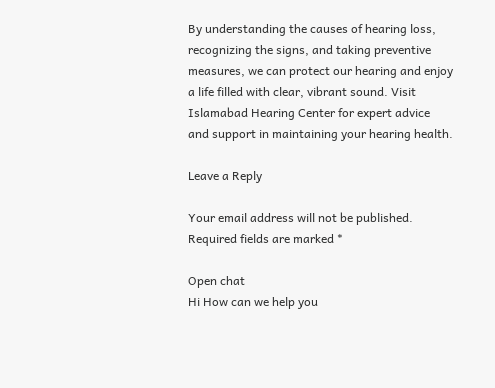By understanding the causes of hearing loss, recognizing the signs, and taking preventive measures, we can protect our hearing and enjoy a life filled with clear, vibrant sound. Visit Islamabad Hearing Center for expert advice and support in maintaining your hearing health.

Leave a Reply

Your email address will not be published. Required fields are marked *

Open chat
Hi How can we help you